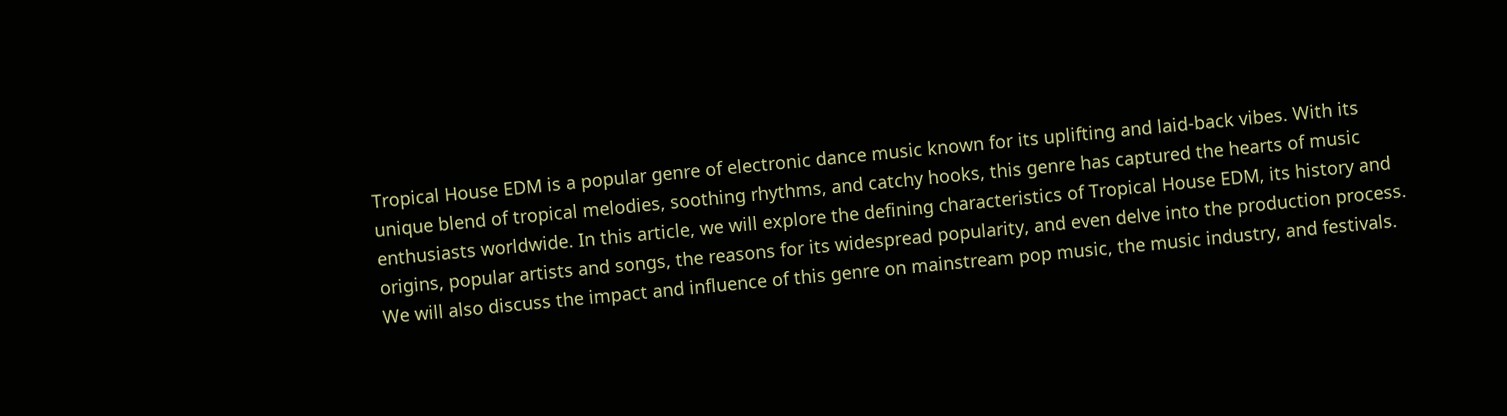Tropical House EDM is a popular genre of electronic dance music known for its uplifting and laid-back vibes. With its unique blend of tropical melodies, soothing rhythms, and catchy hooks, this genre has captured the hearts of music enthusiasts worldwide. In this article, we will explore the defining characteristics of Tropical House EDM, its history and origins, popular artists and songs, the reasons for its widespread popularity, and even delve into the production process. We will also discuss the impact and influence of this genre on mainstream pop music, the music industry, and festivals.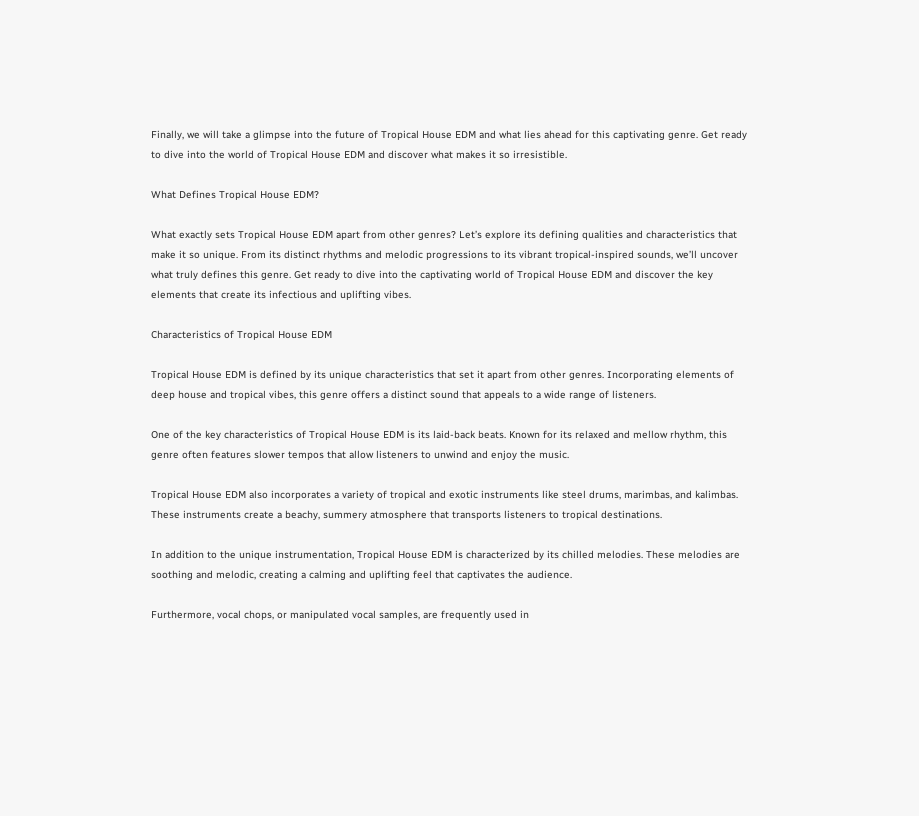Finally, we will take a glimpse into the future of Tropical House EDM and what lies ahead for this captivating genre. Get ready to dive into the world of Tropical House EDM and discover what makes it so irresistible.

What Defines Tropical House EDM?

What exactly sets Tropical House EDM apart from other genres? Let’s explore its defining qualities and characteristics that make it so unique. From its distinct rhythms and melodic progressions to its vibrant tropical-inspired sounds, we’ll uncover what truly defines this genre. Get ready to dive into the captivating world of Tropical House EDM and discover the key elements that create its infectious and uplifting vibes.

Characteristics of Tropical House EDM

Tropical House EDM is defined by its unique characteristics that set it apart from other genres. Incorporating elements of deep house and tropical vibes, this genre offers a distinct sound that appeals to a wide range of listeners.

One of the key characteristics of Tropical House EDM is its laid-back beats. Known for its relaxed and mellow rhythm, this genre often features slower tempos that allow listeners to unwind and enjoy the music.

Tropical House EDM also incorporates a variety of tropical and exotic instruments like steel drums, marimbas, and kalimbas. These instruments create a beachy, summery atmosphere that transports listeners to tropical destinations.

In addition to the unique instrumentation, Tropical House EDM is characterized by its chilled melodies. These melodies are soothing and melodic, creating a calming and uplifting feel that captivates the audience.

Furthermore, vocal chops, or manipulated vocal samples, are frequently used in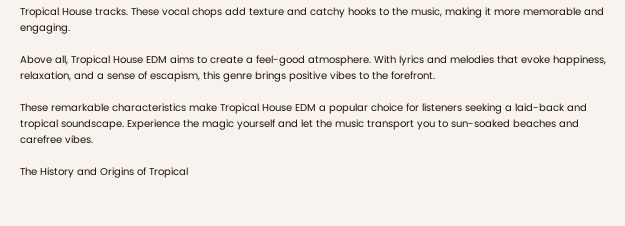Tropical House tracks. These vocal chops add texture and catchy hooks to the music, making it more memorable and engaging.

Above all, Tropical House EDM aims to create a feel-good atmosphere. With lyrics and melodies that evoke happiness, relaxation, and a sense of escapism, this genre brings positive vibes to the forefront.

These remarkable characteristics make Tropical House EDM a popular choice for listeners seeking a laid-back and tropical soundscape. Experience the magic yourself and let the music transport you to sun-soaked beaches and carefree vibes.

The History and Origins of Tropical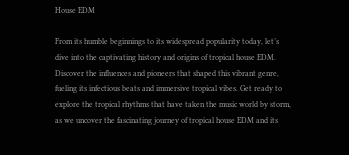House EDM

From its humble beginnings to its widespread popularity today, let’s dive into the captivating history and origins of tropical house EDM. Discover the influences and pioneers that shaped this vibrant genre, fueling its infectious beats and immersive tropical vibes. Get ready to explore the tropical rhythms that have taken the music world by storm, as we uncover the fascinating journey of tropical house EDM and its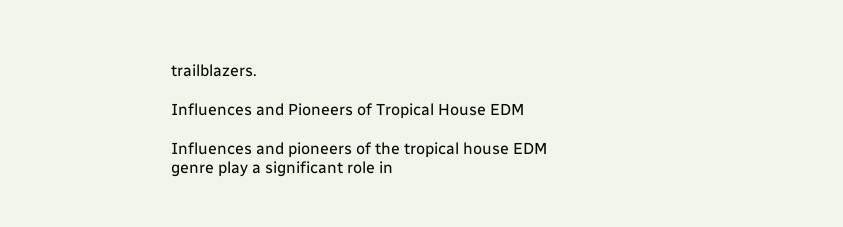trailblazers.

Influences and Pioneers of Tropical House EDM

Influences and pioneers of the tropical house EDM genre play a significant role in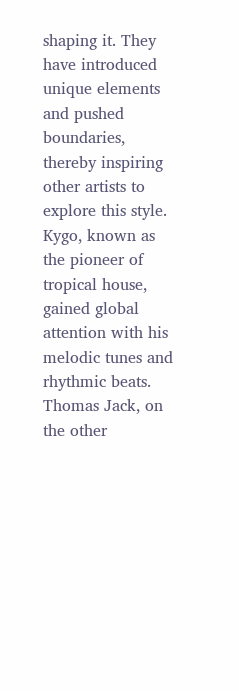shaping it. They have introduced unique elements and pushed boundaries, thereby inspiring other artists to explore this style. Kygo, known as the pioneer of tropical house, gained global attention with his melodic tunes and rhythmic beats. Thomas Jack, on the other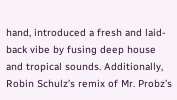hand, introduced a fresh and laid-back vibe by fusing deep house and tropical sounds. Additionally, Robin Schulz’s remix of Mr. Probz’s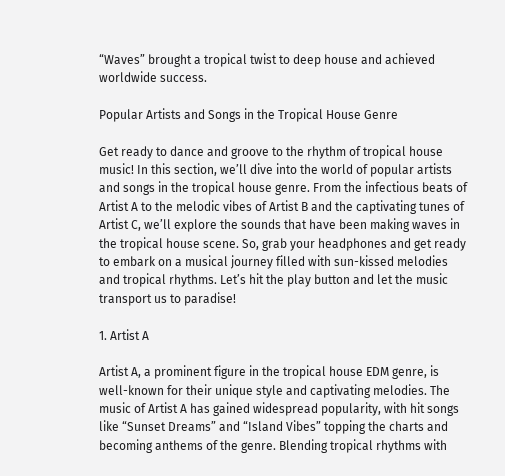“Waves” brought a tropical twist to deep house and achieved worldwide success.

Popular Artists and Songs in the Tropical House Genre

Get ready to dance and groove to the rhythm of tropical house music! In this section, we’ll dive into the world of popular artists and songs in the tropical house genre. From the infectious beats of Artist A to the melodic vibes of Artist B and the captivating tunes of Artist C, we’ll explore the sounds that have been making waves in the tropical house scene. So, grab your headphones and get ready to embark on a musical journey filled with sun-kissed melodies and tropical rhythms. Let’s hit the play button and let the music transport us to paradise!

1. Artist A

Artist A, a prominent figure in the tropical house EDM genre, is well-known for their unique style and captivating melodies. The music of Artist A has gained widespread popularity, with hit songs like “Sunset Dreams” and “Island Vibes” topping the charts and becoming anthems of the genre. Blending tropical rhythms with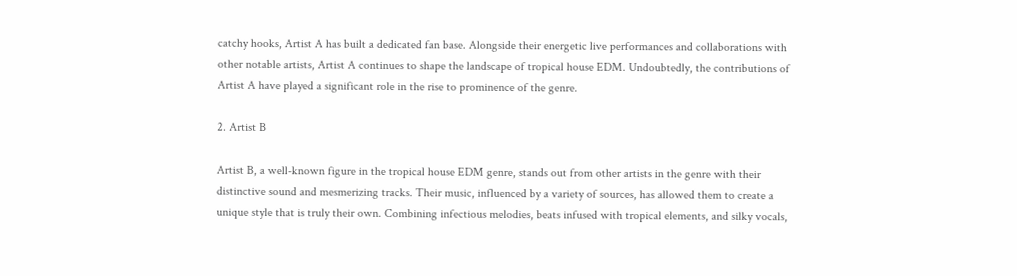catchy hooks, Artist A has built a dedicated fan base. Alongside their energetic live performances and collaborations with other notable artists, Artist A continues to shape the landscape of tropical house EDM. Undoubtedly, the contributions of Artist A have played a significant role in the rise to prominence of the genre.

2. Artist B

Artist B, a well-known figure in the tropical house EDM genre, stands out from other artists in the genre with their distinctive sound and mesmerizing tracks. Their music, influenced by a variety of sources, has allowed them to create a unique style that is truly their own. Combining infectious melodies, beats infused with tropical elements, and silky vocals,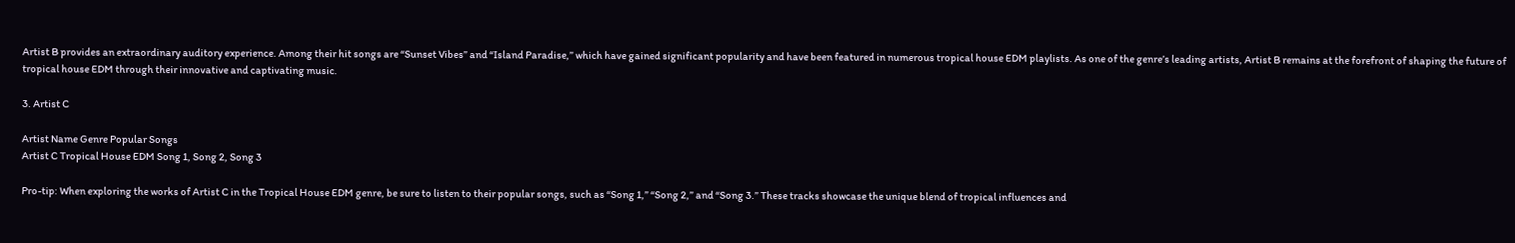Artist B provides an extraordinary auditory experience. Among their hit songs are “Sunset Vibes” and “Island Paradise,” which have gained significant popularity and have been featured in numerous tropical house EDM playlists. As one of the genre’s leading artists, Artist B remains at the forefront of shaping the future of tropical house EDM through their innovative and captivating music.

3. Artist C

Artist Name Genre Popular Songs
Artist C Tropical House EDM Song 1, Song 2, Song 3

Pro-tip: When exploring the works of Artist C in the Tropical House EDM genre, be sure to listen to their popular songs, such as “Song 1,” “Song 2,” and “Song 3.” These tracks showcase the unique blend of tropical influences and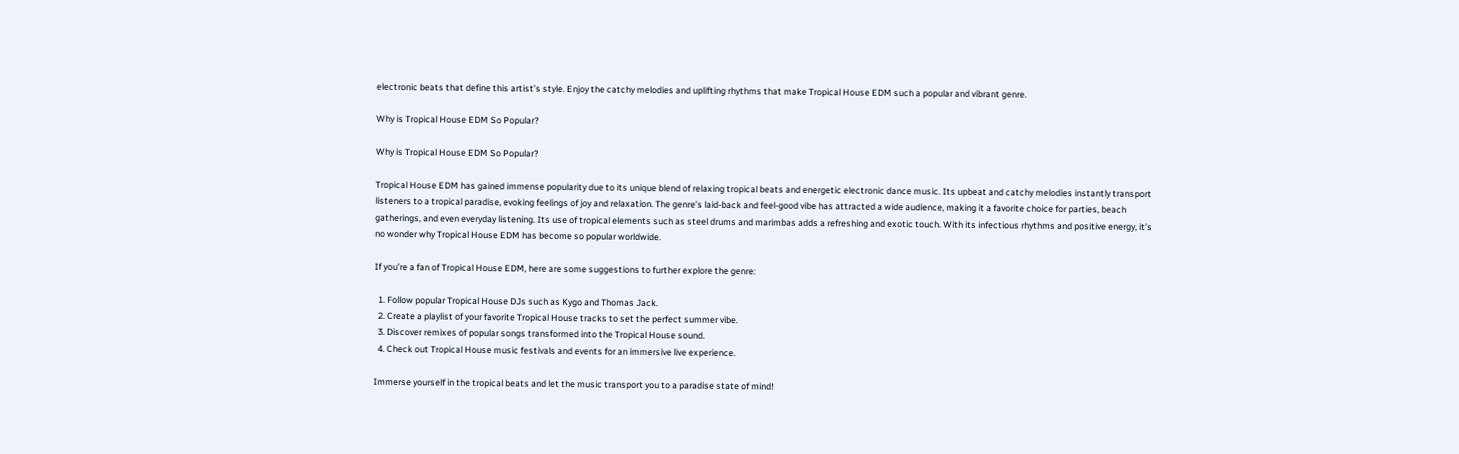electronic beats that define this artist’s style. Enjoy the catchy melodies and uplifting rhythms that make Tropical House EDM such a popular and vibrant genre.

Why is Tropical House EDM So Popular?

Why is Tropical House EDM So Popular?

Tropical House EDM has gained immense popularity due to its unique blend of relaxing tropical beats and energetic electronic dance music. Its upbeat and catchy melodies instantly transport listeners to a tropical paradise, evoking feelings of joy and relaxation. The genre’s laid-back and feel-good vibe has attracted a wide audience, making it a favorite choice for parties, beach gatherings, and even everyday listening. Its use of tropical elements such as steel drums and marimbas adds a refreshing and exotic touch. With its infectious rhythms and positive energy, it’s no wonder why Tropical House EDM has become so popular worldwide.

If you’re a fan of Tropical House EDM, here are some suggestions to further explore the genre:

  1. Follow popular Tropical House DJs such as Kygo and Thomas Jack.
  2. Create a playlist of your favorite Tropical House tracks to set the perfect summer vibe.
  3. Discover remixes of popular songs transformed into the Tropical House sound.
  4. Check out Tropical House music festivals and events for an immersive live experience.

Immerse yourself in the tropical beats and let the music transport you to a paradise state of mind!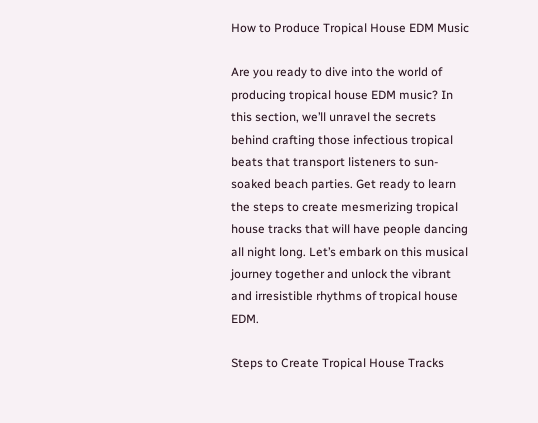How to Produce Tropical House EDM Music

Are you ready to dive into the world of producing tropical house EDM music? In this section, we’ll unravel the secrets behind crafting those infectious tropical beats that transport listeners to sun-soaked beach parties. Get ready to learn the steps to create mesmerizing tropical house tracks that will have people dancing all night long. Let’s embark on this musical journey together and unlock the vibrant and irresistible rhythms of tropical house EDM.

Steps to Create Tropical House Tracks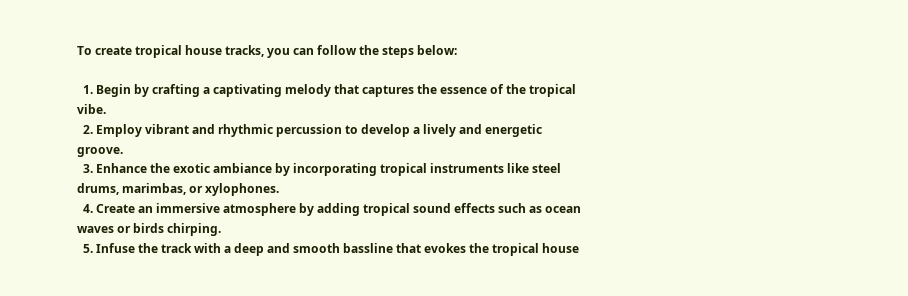To create tropical house tracks, you can follow the steps below:

  1. Begin by crafting a captivating melody that captures the essence of the tropical vibe.
  2. Employ vibrant and rhythmic percussion to develop a lively and energetic groove.
  3. Enhance the exotic ambiance by incorporating tropical instruments like steel drums, marimbas, or xylophones.
  4. Create an immersive atmosphere by adding tropical sound effects such as ocean waves or birds chirping.
  5. Infuse the track with a deep and smooth bassline that evokes the tropical house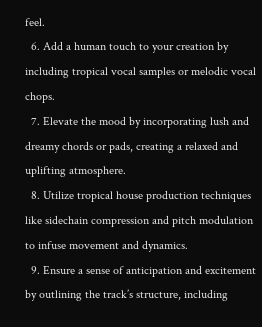feel.
  6. Add a human touch to your creation by including tropical vocal samples or melodic vocal chops.
  7. Elevate the mood by incorporating lush and dreamy chords or pads, creating a relaxed and uplifting atmosphere.
  8. Utilize tropical house production techniques like sidechain compression and pitch modulation to infuse movement and dynamics.
  9. Ensure a sense of anticipation and excitement by outlining the track’s structure, including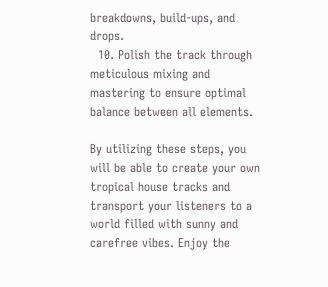breakdowns, build-ups, and drops.
  10. Polish the track through meticulous mixing and mastering to ensure optimal balance between all elements.

By utilizing these steps, you will be able to create your own tropical house tracks and transport your listeners to a world filled with sunny and carefree vibes. Enjoy the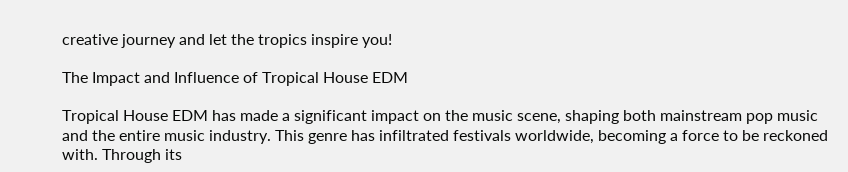creative journey and let the tropics inspire you!

The Impact and Influence of Tropical House EDM

Tropical House EDM has made a significant impact on the music scene, shaping both mainstream pop music and the entire music industry. This genre has infiltrated festivals worldwide, becoming a force to be reckoned with. Through its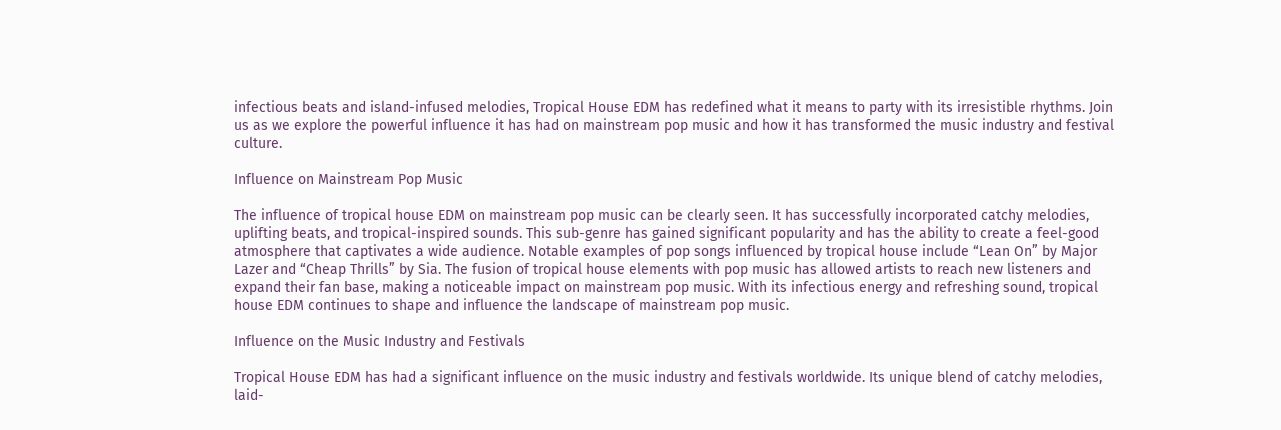infectious beats and island-infused melodies, Tropical House EDM has redefined what it means to party with its irresistible rhythms. Join us as we explore the powerful influence it has had on mainstream pop music and how it has transformed the music industry and festival culture.

Influence on Mainstream Pop Music

The influence of tropical house EDM on mainstream pop music can be clearly seen. It has successfully incorporated catchy melodies, uplifting beats, and tropical-inspired sounds. This sub-genre has gained significant popularity and has the ability to create a feel-good atmosphere that captivates a wide audience. Notable examples of pop songs influenced by tropical house include “Lean On” by Major Lazer and “Cheap Thrills” by Sia. The fusion of tropical house elements with pop music has allowed artists to reach new listeners and expand their fan base, making a noticeable impact on mainstream pop music. With its infectious energy and refreshing sound, tropical house EDM continues to shape and influence the landscape of mainstream pop music.

Influence on the Music Industry and Festivals

Tropical House EDM has had a significant influence on the music industry and festivals worldwide. Its unique blend of catchy melodies, laid-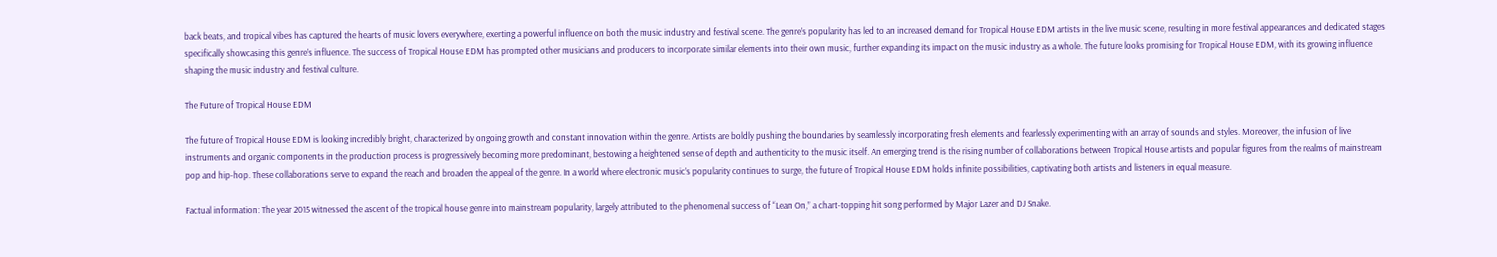back beats, and tropical vibes has captured the hearts of music lovers everywhere, exerting a powerful influence on both the music industry and festival scene. The genre’s popularity has led to an increased demand for Tropical House EDM artists in the live music scene, resulting in more festival appearances and dedicated stages specifically showcasing this genre’s influence. The success of Tropical House EDM has prompted other musicians and producers to incorporate similar elements into their own music, further expanding its impact on the music industry as a whole. The future looks promising for Tropical House EDM, with its growing influence shaping the music industry and festival culture.

The Future of Tropical House EDM

The future of Tropical House EDM is looking incredibly bright, characterized by ongoing growth and constant innovation within the genre. Artists are boldly pushing the boundaries by seamlessly incorporating fresh elements and fearlessly experimenting with an array of sounds and styles. Moreover, the infusion of live instruments and organic components in the production process is progressively becoming more predominant, bestowing a heightened sense of depth and authenticity to the music itself. An emerging trend is the rising number of collaborations between Tropical House artists and popular figures from the realms of mainstream pop and hip-hop. These collaborations serve to expand the reach and broaden the appeal of the genre. In a world where electronic music’s popularity continues to surge, the future of Tropical House EDM holds infinite possibilities, captivating both artists and listeners in equal measure.

Factual information: The year 2015 witnessed the ascent of the tropical house genre into mainstream popularity, largely attributed to the phenomenal success of “Lean On,” a chart-topping hit song performed by Major Lazer and DJ Snake.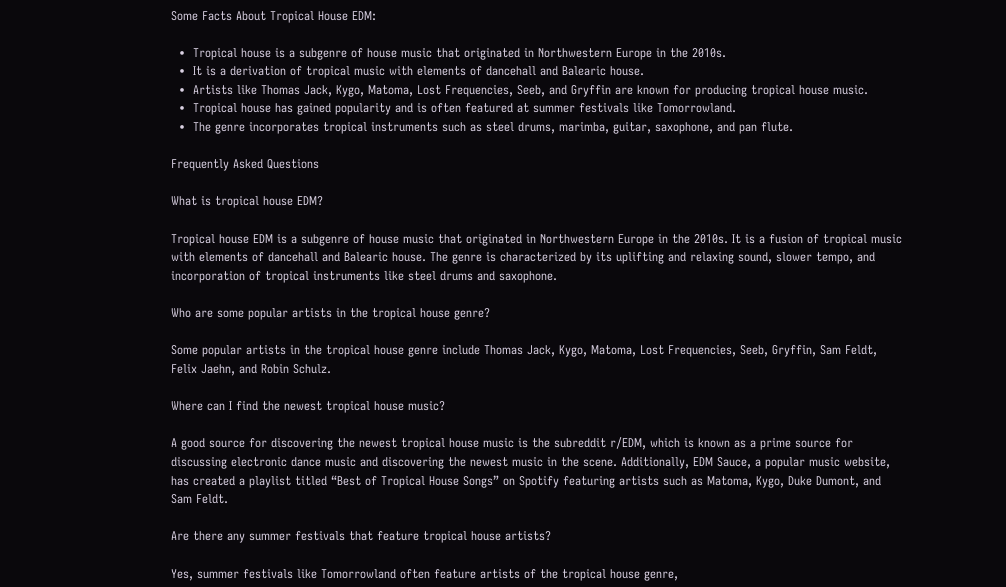Some Facts About Tropical House EDM:

  •  Tropical house is a subgenre of house music that originated in Northwestern Europe in the 2010s.
  •  It is a derivation of tropical music with elements of dancehall and Balearic house.
  •  Artists like Thomas Jack, Kygo, Matoma, Lost Frequencies, Seeb, and Gryffin are known for producing tropical house music.
  •  Tropical house has gained popularity and is often featured at summer festivals like Tomorrowland.
  •  The genre incorporates tropical instruments such as steel drums, marimba, guitar, saxophone, and pan flute.

Frequently Asked Questions

What is tropical house EDM?

Tropical house EDM is a subgenre of house music that originated in Northwestern Europe in the 2010s. It is a fusion of tropical music with elements of dancehall and Balearic house. The genre is characterized by its uplifting and relaxing sound, slower tempo, and incorporation of tropical instruments like steel drums and saxophone.

Who are some popular artists in the tropical house genre?

Some popular artists in the tropical house genre include Thomas Jack, Kygo, Matoma, Lost Frequencies, Seeb, Gryffin, Sam Feldt, Felix Jaehn, and Robin Schulz.

Where can I find the newest tropical house music?

A good source for discovering the newest tropical house music is the subreddit r/EDM, which is known as a prime source for discussing electronic dance music and discovering the newest music in the scene. Additionally, EDM Sauce, a popular music website, has created a playlist titled “Best of Tropical House Songs” on Spotify featuring artists such as Matoma, Kygo, Duke Dumont, and Sam Feldt.

Are there any summer festivals that feature tropical house artists?

Yes, summer festivals like Tomorrowland often feature artists of the tropical house genre,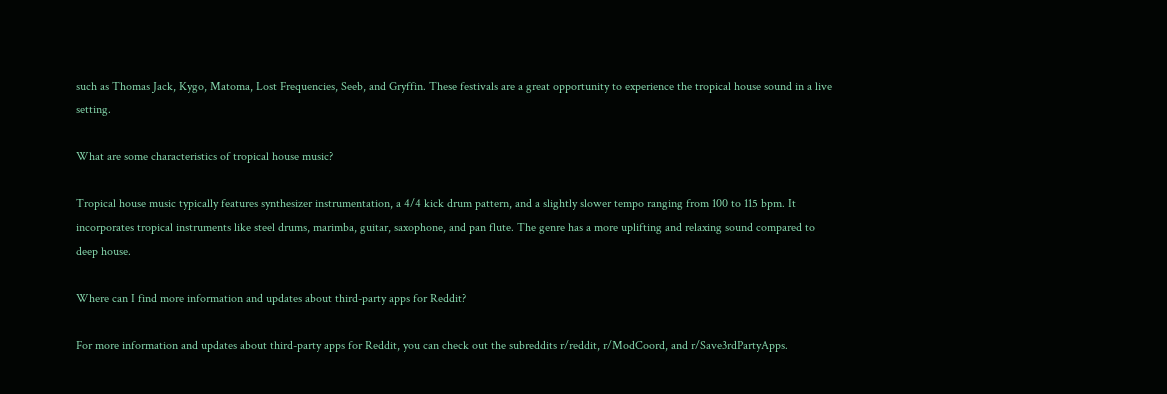such as Thomas Jack, Kygo, Matoma, Lost Frequencies, Seeb, and Gryffin. These festivals are a great opportunity to experience the tropical house sound in a live setting.

What are some characteristics of tropical house music?

Tropical house music typically features synthesizer instrumentation, a 4/4 kick drum pattern, and a slightly slower tempo ranging from 100 to 115 bpm. It incorporates tropical instruments like steel drums, marimba, guitar, saxophone, and pan flute. The genre has a more uplifting and relaxing sound compared to deep house.

Where can I find more information and updates about third-party apps for Reddit?

For more information and updates about third-party apps for Reddit, you can check out the subreddits r/reddit, r/ModCoord, and r/Save3rdPartyApps.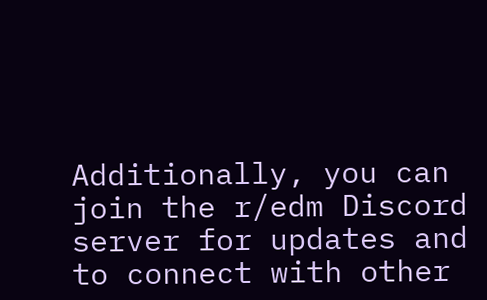Additionally, you can join the r/edm Discord server for updates and to connect with other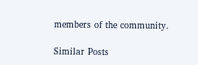members of the community.

Similar Posts